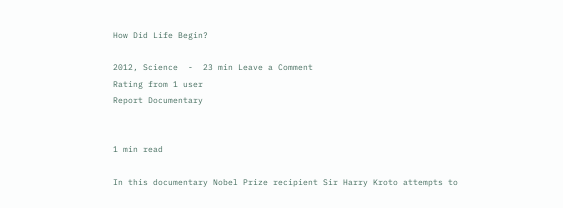How Did Life Begin?

2012, Science  -  23 min Leave a Comment
Rating from 1 user
Report Documentary


1 min read

In this documentary Nobel Prize recipient Sir Harry Kroto attempts to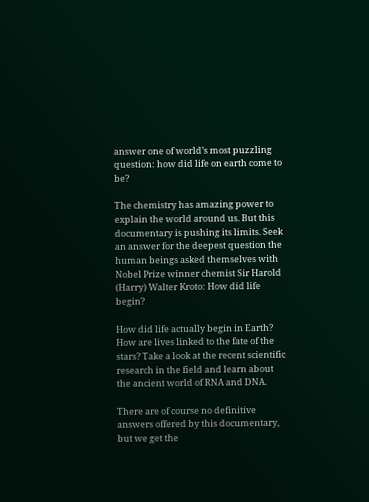answer one of world’s most puzzling question: how did life on earth come to be?

The chemistry has amazing power to explain the world around us. But this documentary is pushing its limits. Seek an answer for the deepest question the human beings asked themselves with Nobel Prize winner chemist Sir Harold (Harry) Walter Kroto: How did life begin?

How did life actually begin in Earth? How are lives linked to the fate of the stars? Take a look at the recent scientific research in the field and learn about the ancient world of RNA and DNA.

There are of course no definitive answers offered by this documentary, but we get the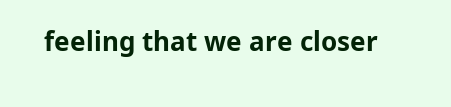feeling that we are closer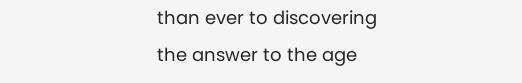than ever to discovering the answer to the age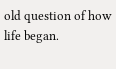old question of how life began.